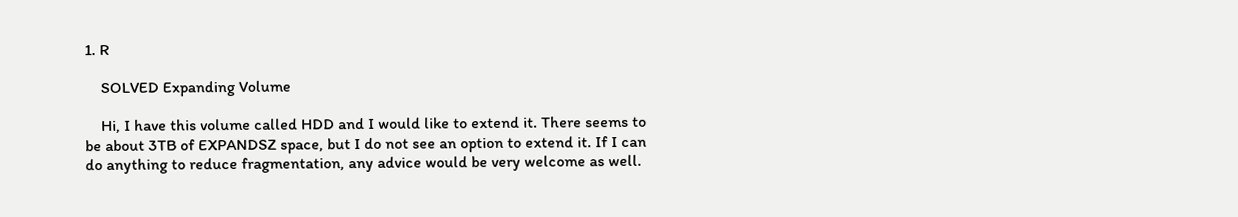1. R

    SOLVED Expanding Volume

    Hi, I have this volume called HDD and I would like to extend it. There seems to be about 3TB of EXPANDSZ space, but I do not see an option to extend it. If I can do anything to reduce fragmentation, any advice would be very welcome as well.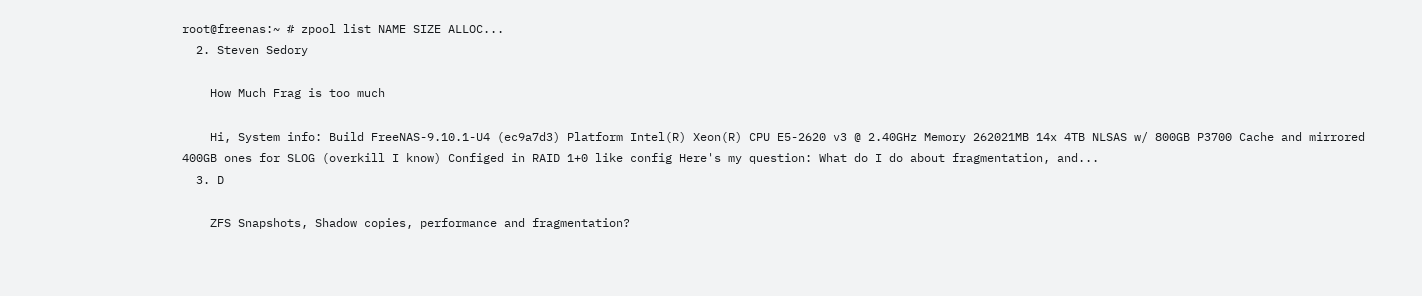root@freenas:~ # zpool list NAME SIZE ALLOC...
  2. Steven Sedory

    How Much Frag is too much

    Hi, System info: Build FreeNAS-9.10.1-U4 (ec9a7d3) Platform Intel(R) Xeon(R) CPU E5-2620 v3 @ 2.40GHz Memory 262021MB 14x 4TB NLSAS w/ 800GB P3700 Cache and mirrored 400GB ones for SLOG (overkill I know) Configed in RAID 1+0 like config Here's my question: What do I do about fragmentation, and...
  3. D

    ZFS Snapshots, Shadow copies, performance and fragmentation?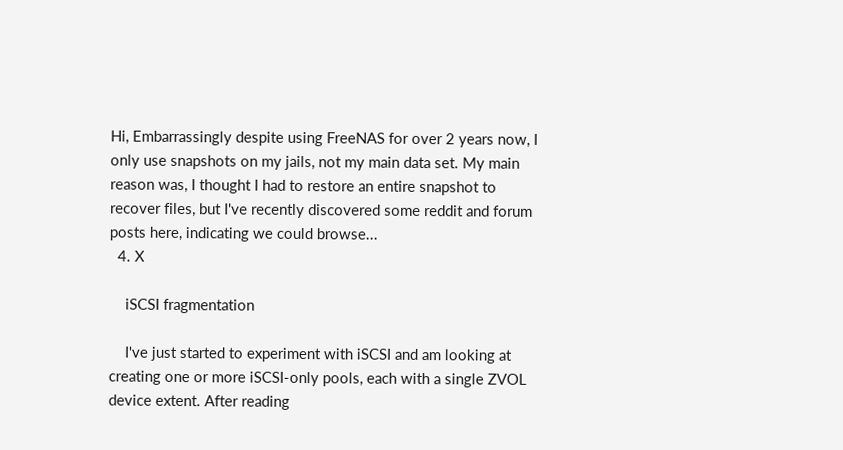Hi, Embarrassingly despite using FreeNAS for over 2 years now, I only use snapshots on my jails, not my main data set. My main reason was, I thought I had to restore an entire snapshot to recover files, but I've recently discovered some reddit and forum posts here, indicating we could browse...
  4. X

    iSCSI fragmentation

    I've just started to experiment with iSCSI and am looking at creating one or more iSCSI-only pools, each with a single ZVOL device extent. After reading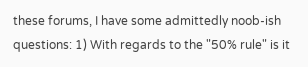these forums, I have some admittedly noob-ish questions: 1) With regards to the "50% rule" is it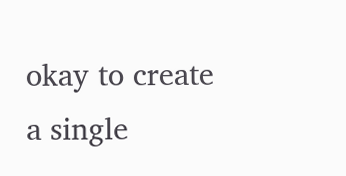okay to create a single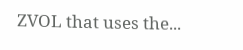ZVOL that uses the...